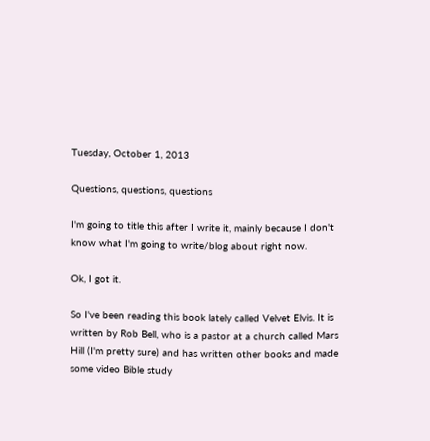Tuesday, October 1, 2013

Questions, questions, questions

I'm going to title this after I write it, mainly because I don't know what I'm going to write/blog about right now.

Ok, I got it.

So I've been reading this book lately called Velvet Elvis. It is written by Rob Bell, who is a pastor at a church called Mars Hill (I'm pretty sure) and has written other books and made some video Bible study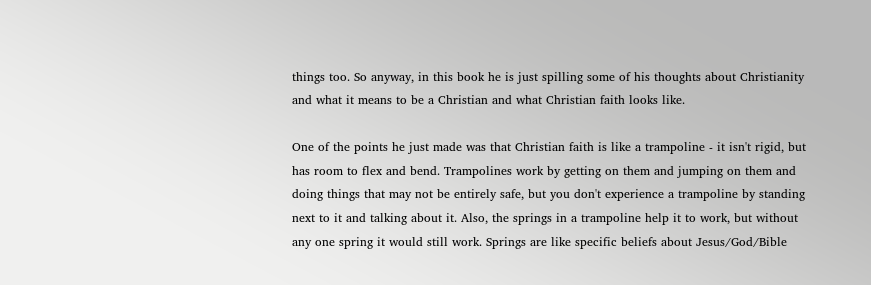things too. So anyway, in this book he is just spilling some of his thoughts about Christianity and what it means to be a Christian and what Christian faith looks like.

One of the points he just made was that Christian faith is like a trampoline - it isn't rigid, but has room to flex and bend. Trampolines work by getting on them and jumping on them and doing things that may not be entirely safe, but you don't experience a trampoline by standing next to it and talking about it. Also, the springs in a trampoline help it to work, but without any one spring it would still work. Springs are like specific beliefs about Jesus/God/Bible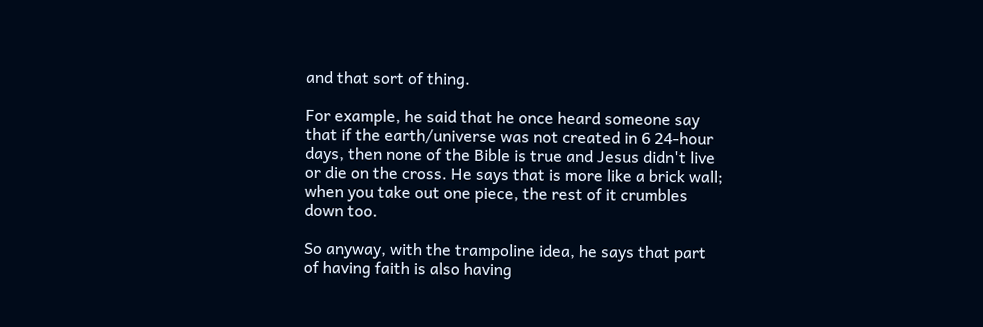and that sort of thing.

For example, he said that he once heard someone say that if the earth/universe was not created in 6 24-hour days, then none of the Bible is true and Jesus didn't live or die on the cross. He says that is more like a brick wall; when you take out one piece, the rest of it crumbles down too.

So anyway, with the trampoline idea, he says that part of having faith is also having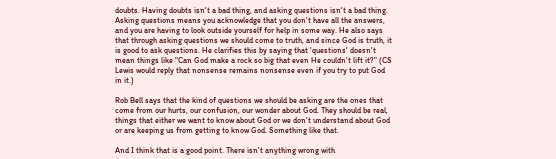doubts. Having doubts isn't a bad thing, and asking questions isn't a bad thing. Asking questions means you acknowledge that you don't have all the answers, and you are having to look outside yourself for help in some way. He also says that through asking questions we should come to truth, and since God is truth, it is good to ask questions. He clarifies this by saying that 'questions' doesn't mean things like "Can God make a rock so big that even He couldn't lift it?" (CS Lewis would reply that nonsense remains nonsense even if you try to put God in it.)

Rob Bell says that the kind of questions we should be asking are the ones that come from our hurts, our confusion, our wonder about God. They should be real, things that either we want to know about God or we don't understand about God or are keeping us from getting to know God. Something like that.

And I think that is a good point. There isn't anything wrong with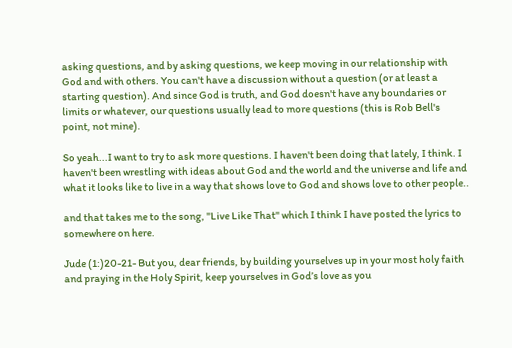asking questions, and by asking questions, we keep moving in our relationship with God and with others. You can't have a discussion without a question (or at least a starting question). And since God is truth, and God doesn't have any boundaries or limits or whatever, our questions usually lead to more questions (this is Rob Bell's point, not mine).

So yeah...I want to try to ask more questions. I haven't been doing that lately, I think. I haven't been wrestling with ideas about God and the world and the universe and life and what it looks like to live in a way that shows love to God and shows love to other people..

and that takes me to the song, "Live Like That" which I think I have posted the lyrics to somewhere on here.

Jude (1:)20-21- But you, dear friends, by building yourselves up in your most holy faith and praying in the Holy Spirit, keep yourselves in God’s love as you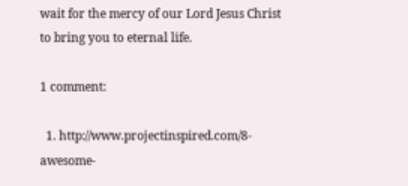wait for the mercy of our Lord Jesus Christ to bring you to eternal life.

1 comment:

  1. http://www.projectinspired.com/8-awesome-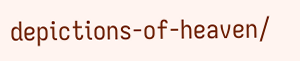depictions-of-heaven/